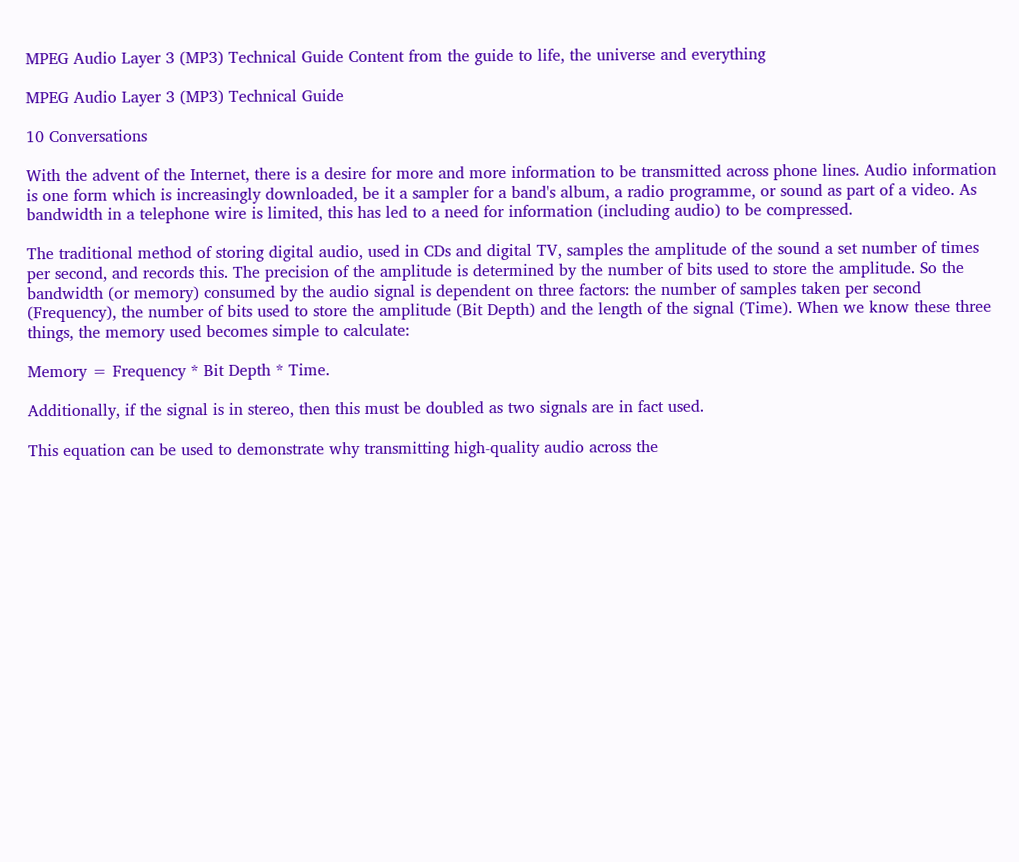MPEG Audio Layer 3 (MP3) Technical Guide Content from the guide to life, the universe and everything

MPEG Audio Layer 3 (MP3) Technical Guide

10 Conversations

With the advent of the Internet, there is a desire for more and more information to be transmitted across phone lines. Audio information is one form which is increasingly downloaded, be it a sampler for a band's album, a radio programme, or sound as part of a video. As bandwidth in a telephone wire is limited, this has led to a need for information (including audio) to be compressed.

The traditional method of storing digital audio, used in CDs and digital TV, samples the amplitude of the sound a set number of times per second, and records this. The precision of the amplitude is determined by the number of bits used to store the amplitude. So the bandwidth (or memory) consumed by the audio signal is dependent on three factors: the number of samples taken per second (Frequency), the number of bits used to store the amplitude (Bit Depth) and the length of the signal (Time). When we know these three things, the memory used becomes simple to calculate:

Memory = Frequency * Bit Depth * Time.

Additionally, if the signal is in stereo, then this must be doubled as two signals are in fact used.

This equation can be used to demonstrate why transmitting high-quality audio across the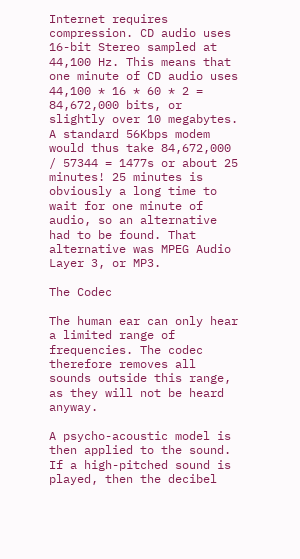Internet requires compression. CD audio uses 16-bit Stereo sampled at 44,100 Hz. This means that one minute of CD audio uses 44,100 * 16 * 60 * 2 = 84,672,000 bits, or slightly over 10 megabytes. A standard 56Kbps modem would thus take 84,672,000 / 57344 = 1477s or about 25 minutes! 25 minutes is obviously a long time to wait for one minute of audio, so an alternative had to be found. That alternative was MPEG Audio Layer 3, or MP3.

The Codec

The human ear can only hear a limited range of frequencies. The codec therefore removes all sounds outside this range, as they will not be heard anyway.

A psycho-acoustic model is then applied to the sound. If a high-pitched sound is played, then the decibel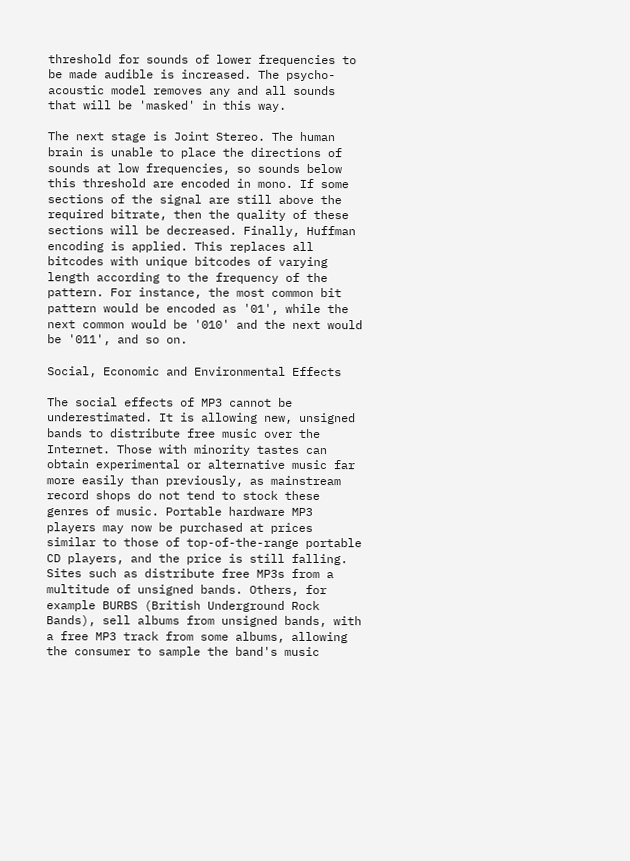threshold for sounds of lower frequencies to be made audible is increased. The psycho-acoustic model removes any and all sounds that will be 'masked' in this way.

The next stage is Joint Stereo. The human brain is unable to place the directions of sounds at low frequencies, so sounds below this threshold are encoded in mono. If some sections of the signal are still above the required bitrate, then the quality of these sections will be decreased. Finally, Huffman encoding is applied. This replaces all bitcodes with unique bitcodes of varying length according to the frequency of the pattern. For instance, the most common bit pattern would be encoded as '01', while the next common would be '010' and the next would be '011', and so on.

Social, Economic and Environmental Effects

The social effects of MP3 cannot be underestimated. It is allowing new, unsigned bands to distribute free music over the Internet. Those with minority tastes can obtain experimental or alternative music far more easily than previously, as mainstream record shops do not tend to stock these genres of music. Portable hardware MP3 players may now be purchased at prices similar to those of top-of-the-range portable CD players, and the price is still falling. Sites such as distribute free MP3s from a multitude of unsigned bands. Others, for example BURBS (British Underground Rock Bands), sell albums from unsigned bands, with a free MP3 track from some albums, allowing the consumer to sample the band's music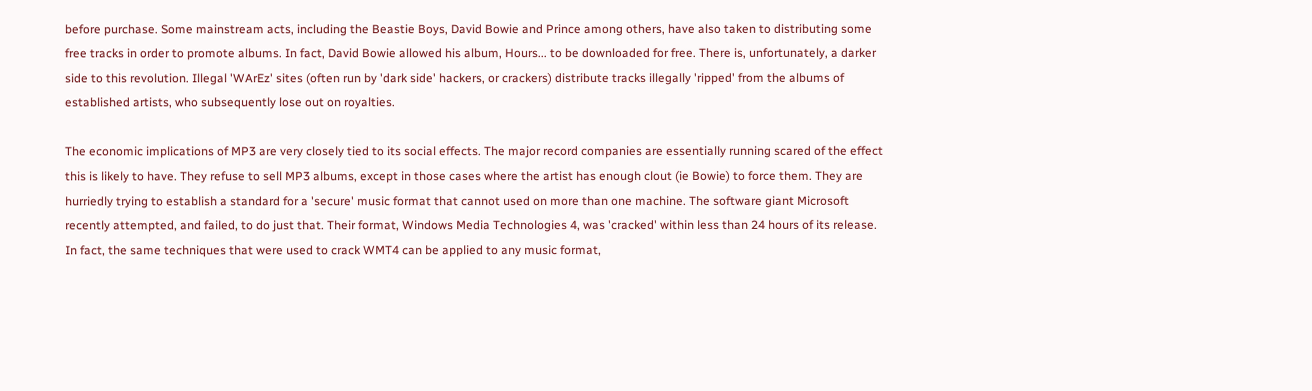before purchase. Some mainstream acts, including the Beastie Boys, David Bowie and Prince among others, have also taken to distributing some free tracks in order to promote albums. In fact, David Bowie allowed his album, Hours... to be downloaded for free. There is, unfortunately, a darker side to this revolution. Illegal 'WArEz' sites (often run by 'dark side' hackers, or crackers) distribute tracks illegally 'ripped' from the albums of established artists, who subsequently lose out on royalties.

The economic implications of MP3 are very closely tied to its social effects. The major record companies are essentially running scared of the effect this is likely to have. They refuse to sell MP3 albums, except in those cases where the artist has enough clout (ie Bowie) to force them. They are hurriedly trying to establish a standard for a 'secure' music format that cannot used on more than one machine. The software giant Microsoft recently attempted, and failed, to do just that. Their format, Windows Media Technologies 4, was 'cracked' within less than 24 hours of its release. In fact, the same techniques that were used to crack WMT4 can be applied to any music format,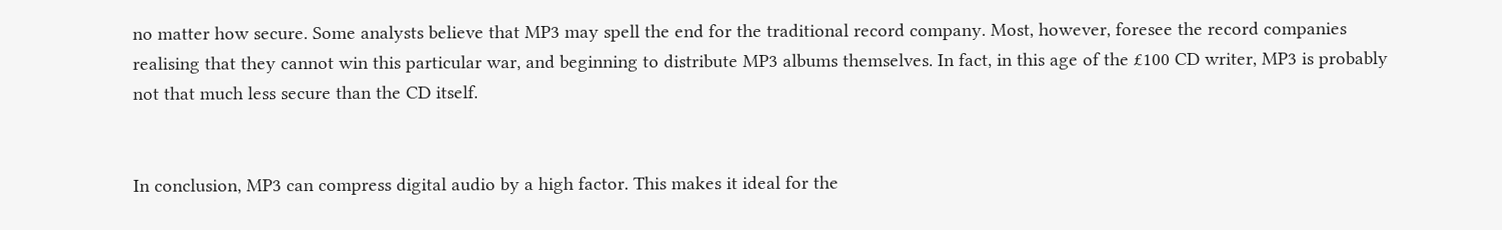no matter how secure. Some analysts believe that MP3 may spell the end for the traditional record company. Most, however, foresee the record companies realising that they cannot win this particular war, and beginning to distribute MP3 albums themselves. In fact, in this age of the £100 CD writer, MP3 is probably not that much less secure than the CD itself.


In conclusion, MP3 can compress digital audio by a high factor. This makes it ideal for the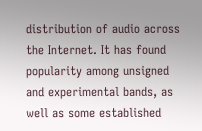distribution of audio across the Internet. It has found popularity among unsigned and experimental bands, as well as some established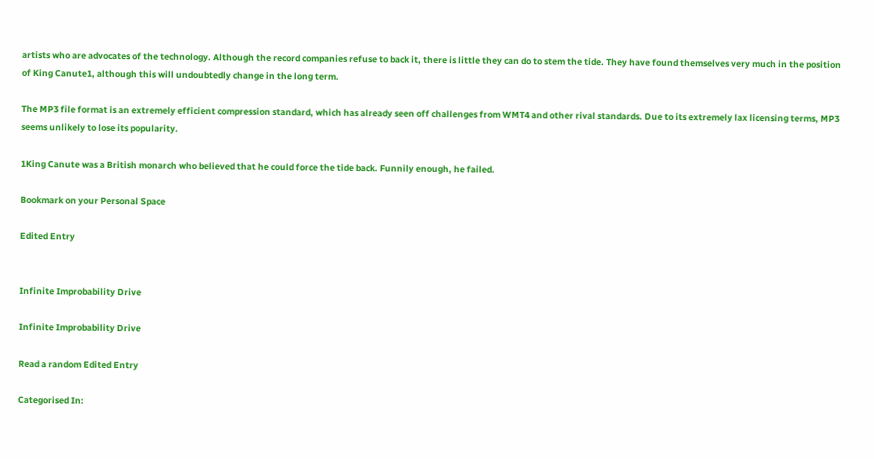artists who are advocates of the technology. Although the record companies refuse to back it, there is little they can do to stem the tide. They have found themselves very much in the position of King Canute1, although this will undoubtedly change in the long term.

The MP3 file format is an extremely efficient compression standard, which has already seen off challenges from WMT4 and other rival standards. Due to its extremely lax licensing terms, MP3 seems unlikely to lose its popularity.

1King Canute was a British monarch who believed that he could force the tide back. Funnily enough, he failed.

Bookmark on your Personal Space

Edited Entry


Infinite Improbability Drive

Infinite Improbability Drive

Read a random Edited Entry

Categorised In: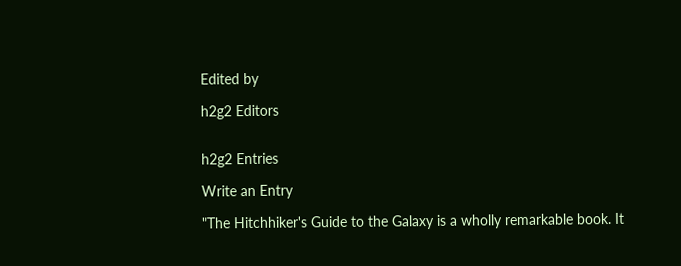Edited by

h2g2 Editors


h2g2 Entries

Write an Entry

"The Hitchhiker's Guide to the Galaxy is a wholly remarkable book. It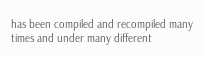has been compiled and recompiled many times and under many different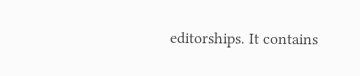editorships. It contains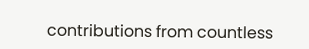contributions from countless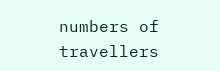numbers of travellers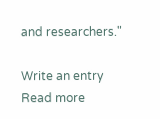and researchers."

Write an entry
Read more